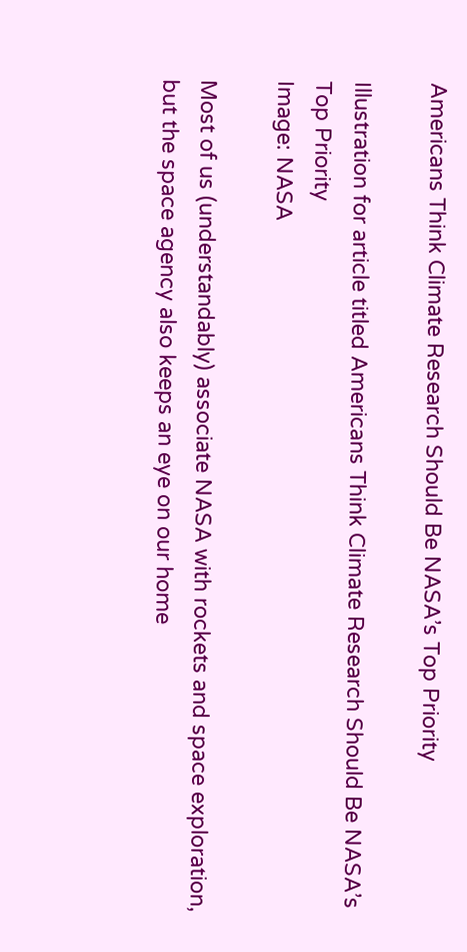Americans Think Climate Research Should Be NASA’s Top Priority

Illustration for article titled Americans Think Climate Research Should Be NASA’s Top Priority
Image: NASA

Most of us (understandably) associate NASA with rockets and space exploration, but the space agency also keeps an eye on our home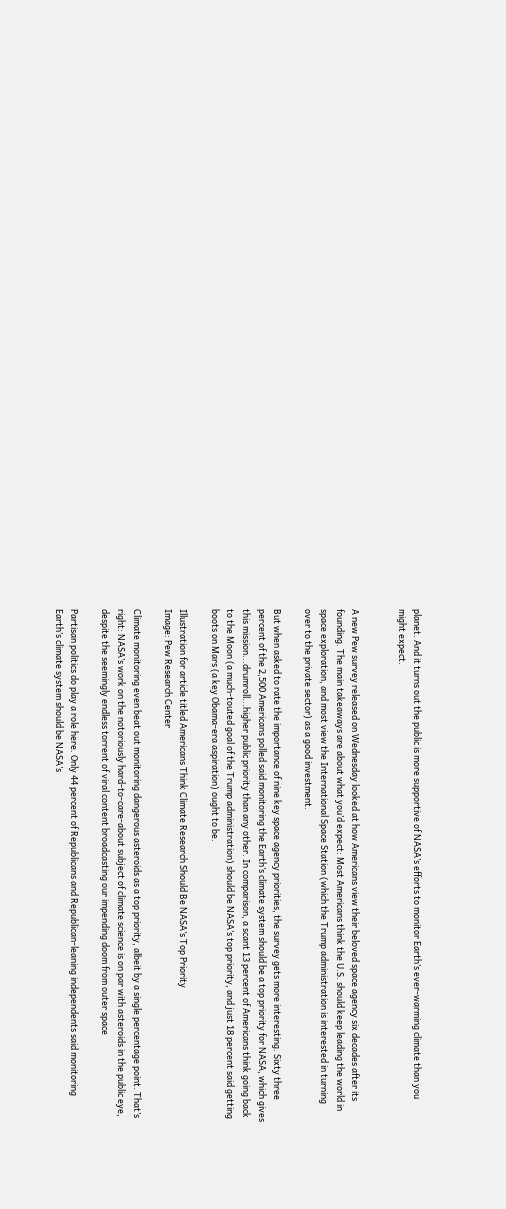planet. And it turns out the public is more supportive of NASA’s efforts to monitor Earth’s ever-warming climate than you might expect.


A new Pew survey released on Wednesday looked at how Americans view their beloved space agency six decades after its founding. The main takeaways are about what you’d expect: Most Americans think the U.S. should keep leading the world in space exploration, and most view the International Space Station (which the Trump administration is interested in turning over to the private sector) as a good investment.

But when asked to rate the importance of nine key space agency priorities, the survey gets more interesting. Sixty three percent of the 2,500 Americans polled said monitoring the Earth’s climate system should be a top priority for NASA, which gives this mission...drumroll...higher public priority than any other. In comparison, a scant 13 percent of Americans think going back to the Moon (a much-touted goal of the Trump administration) should be NASA’s top priority, and just 18 percent said getting boots on Mars (a key Obama-era aspiration) ought to be.

Illustration for article titled Americans Think Climate Research Should Be NASA’s Top Priority
Image: Pew Research Center

Climate monitoring even beat out monitoring dangerous asteroids as a top priority, albeit by a single percentage point. That’s right: NASA’s work on the notoriously hard-to-care-about subject of climate science is on par with asteroids in the public eye, despite the seemingly endless torrent of viral content broadcasting our impending doom from outer space

Partisan politics do play a role here. Only 44 percent of Republicans and Republican-leaning independents said monitoring Earth’s climate system should be NASA’s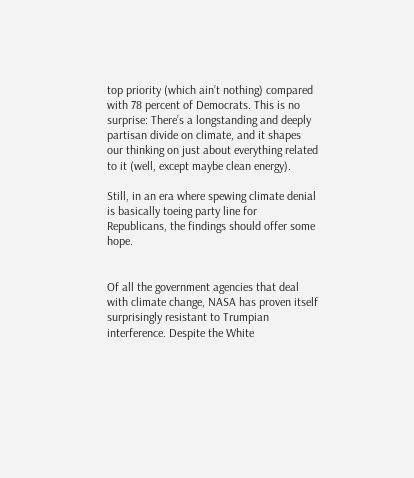top priority (which ain’t nothing) compared with 78 percent of Democrats. This is no surprise: There’s a longstanding and deeply partisan divide on climate, and it shapes our thinking on just about everything related to it (well, except maybe clean energy).

Still, in an era where spewing climate denial is basically toeing party line for Republicans, the findings should offer some hope.


Of all the government agencies that deal with climate change, NASA has proven itself surprisingly resistant to Trumpian interference. Despite the White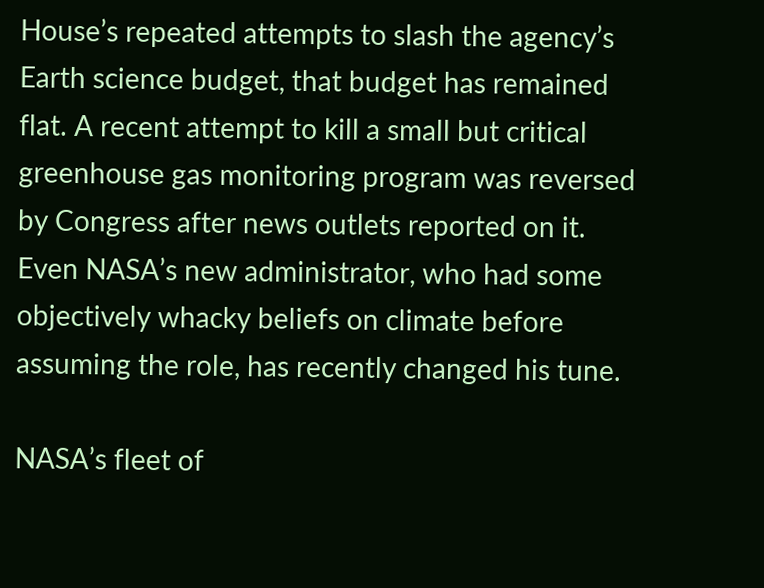House’s repeated attempts to slash the agency’s Earth science budget, that budget has remained flat. A recent attempt to kill a small but critical greenhouse gas monitoring program was reversed by Congress after news outlets reported on it. Even NASA’s new administrator, who had some objectively whacky beliefs on climate before assuming the role, has recently changed his tune.

NASA’s fleet of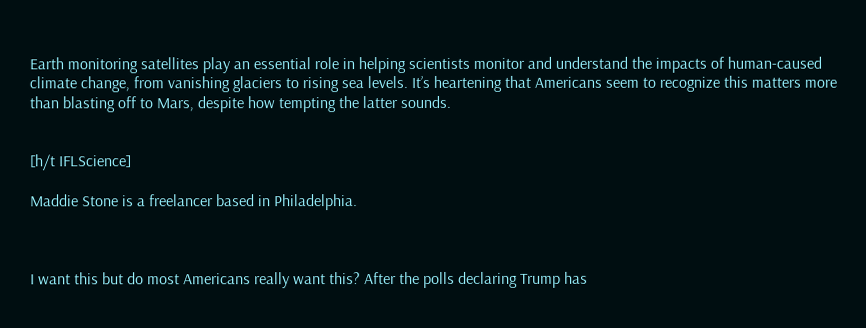Earth monitoring satellites play an essential role in helping scientists monitor and understand the impacts of human-caused climate change, from vanishing glaciers to rising sea levels. It’s heartening that Americans seem to recognize this matters more than blasting off to Mars, despite how tempting the latter sounds.


[h/t IFLScience]

Maddie Stone is a freelancer based in Philadelphia.



I want this but do most Americans really want this? After the polls declaring Trump has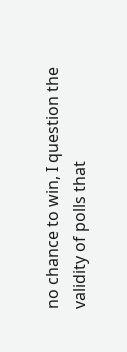no chance to win, I question the validity of polls that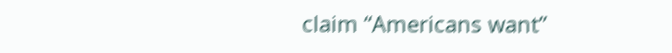claim “Americans want”